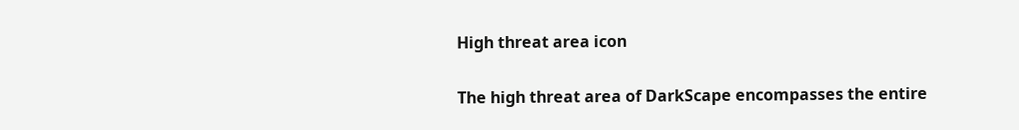High threat area icon

The high threat area of DarkScape encompasses the entire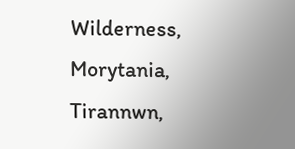Wilderness, Morytania, Tirannwn,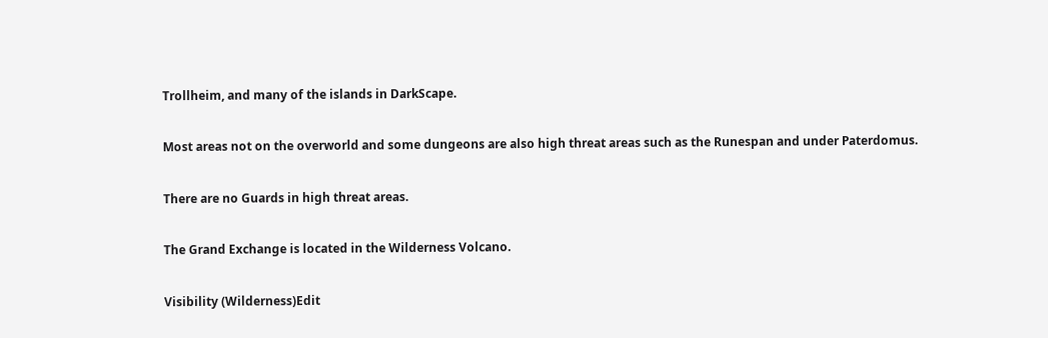Trollheim, and many of the islands in DarkScape.

Most areas not on the overworld and some dungeons are also high threat areas such as the Runespan and under Paterdomus.

There are no Guards in high threat areas.

The Grand Exchange is located in the Wilderness Volcano.

Visibility (Wilderness)Edit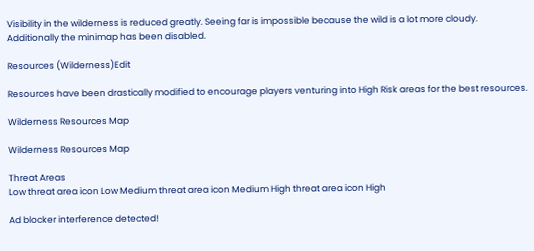Visibility in the wilderness is reduced greatly. Seeing far is impossible because the wild is a lot more cloudy. Additionally the minimap has been disabled.

Resources (Wilderness)Edit

Resources have been drastically modified to encourage players venturing into High Risk areas for the best resources.

Wilderness Resources Map

Wilderness Resources Map

Threat Areas
Low threat area icon Low Medium threat area icon Medium High threat area icon High

Ad blocker interference detected!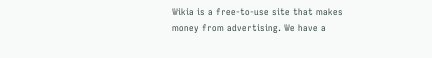Wikia is a free-to-use site that makes money from advertising. We have a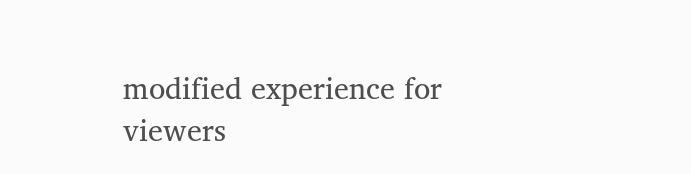modified experience for viewers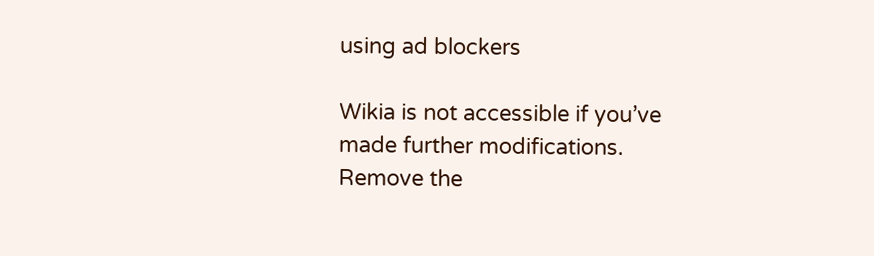using ad blockers

Wikia is not accessible if you’ve made further modifications. Remove the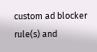custom ad blocker rule(s) and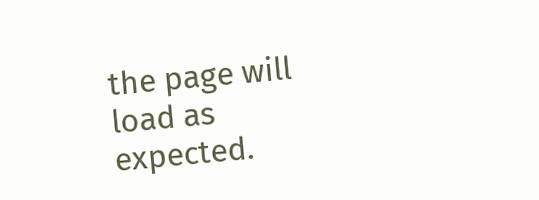the page will load as expected.